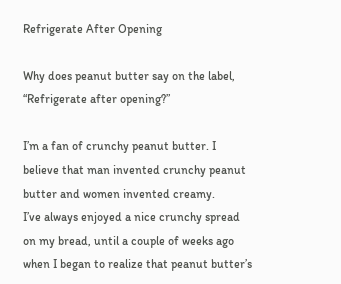Refrigerate After Opening

Why does peanut butter say on the label, “Refrigerate after opening?”

I’m a fan of crunchy peanut butter. I believe that man invented crunchy peanut butter and women invented creamy.
I’ve always enjoyed a nice crunchy spread on my bread, until a couple of weeks ago when I began to realize that peanut butter’s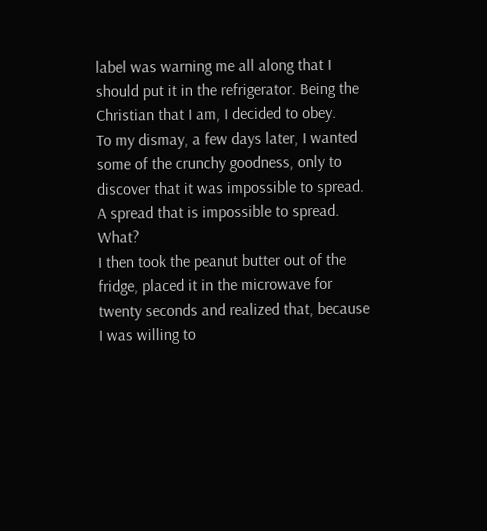label was warning me all along that I should put it in the refrigerator. Being the Christian that I am, I decided to obey.
To my dismay, a few days later, I wanted some of the crunchy goodness, only to discover that it was impossible to spread. A spread that is impossible to spread. What?
I then took the peanut butter out of the fridge, placed it in the microwave for twenty seconds and realized that, because I was willing to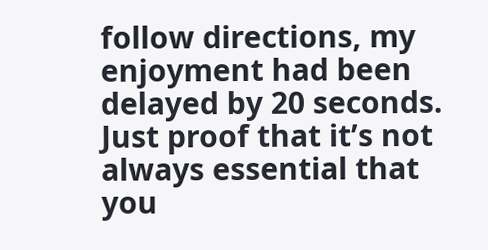follow directions, my enjoyment had been delayed by 20 seconds.
Just proof that it’s not always essential that you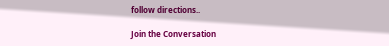follow directions..

Join the Conversation